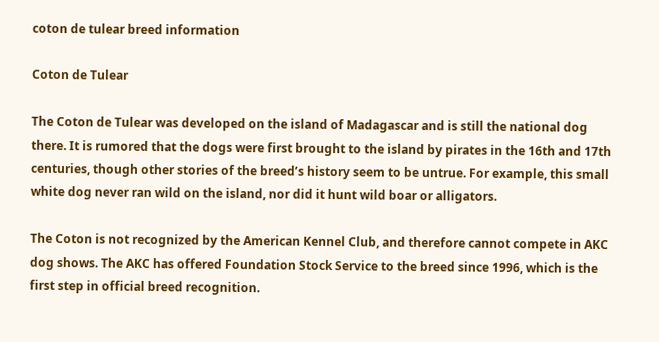coton de tulear breed information

Coton de Tulear

The Coton de Tulear was developed on the island of Madagascar and is still the national dog there. It is rumored that the dogs were first brought to the island by pirates in the 16th and 17th centuries, though other stories of the breed’s history seem to be untrue. For example, this small white dog never ran wild on the island, nor did it hunt wild boar or alligators.

The Coton is not recognized by the American Kennel Club, and therefore cannot compete in AKC dog shows. The AKC has offered Foundation Stock Service to the breed since 1996, which is the first step in official breed recognition.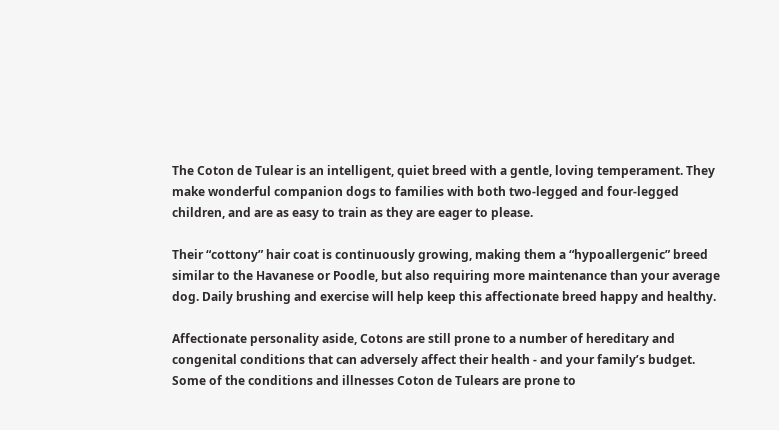The Coton de Tulear is an intelligent, quiet breed with a gentle, loving temperament. They make wonderful companion dogs to families with both two-legged and four-legged children, and are as easy to train as they are eager to please.

Their “cottony” hair coat is continuously growing, making them a “hypoallergenic” breed similar to the Havanese or Poodle, but also requiring more maintenance than your average dog. Daily brushing and exercise will help keep this affectionate breed happy and healthy.

Affectionate personality aside, Cotons are still prone to a number of hereditary and congenital conditions that can adversely affect their health - and your family’s budget. Some of the conditions and illnesses Coton de Tulears are prone to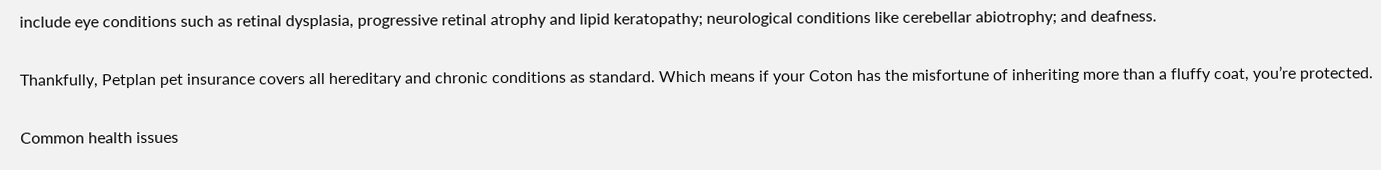include eye conditions such as retinal dysplasia, progressive retinal atrophy and lipid keratopathy; neurological conditions like cerebellar abiotrophy; and deafness.

Thankfully, Petplan pet insurance covers all hereditary and chronic conditions as standard. Which means if your Coton has the misfortune of inheriting more than a fluffy coat, you’re protected.

Common health issues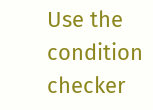Use the condition checker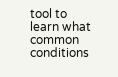tool to learn what common conditions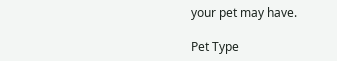your pet may have.

Pet Type